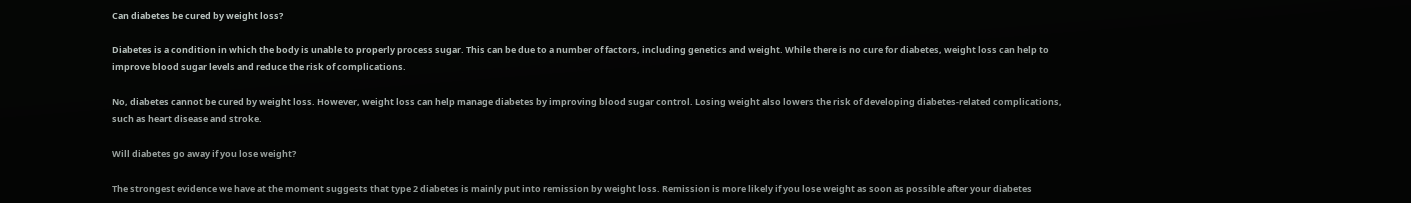Can diabetes be cured by weight loss?

Diabetes is a condition in which the body is unable to properly process sugar. This can be due to a number of factors, including genetics and weight. While there is no cure for diabetes, weight loss can help to improve blood sugar levels and reduce the risk of complications.

No, diabetes cannot be cured by weight loss. However, weight loss can help manage diabetes by improving blood sugar control. Losing weight also lowers the risk of developing diabetes-related complications, such as heart disease and stroke.

Will diabetes go away if you lose weight?

The strongest evidence we have at the moment suggests that type 2 diabetes is mainly put into remission by weight loss. Remission is more likely if you lose weight as soon as possible after your diabetes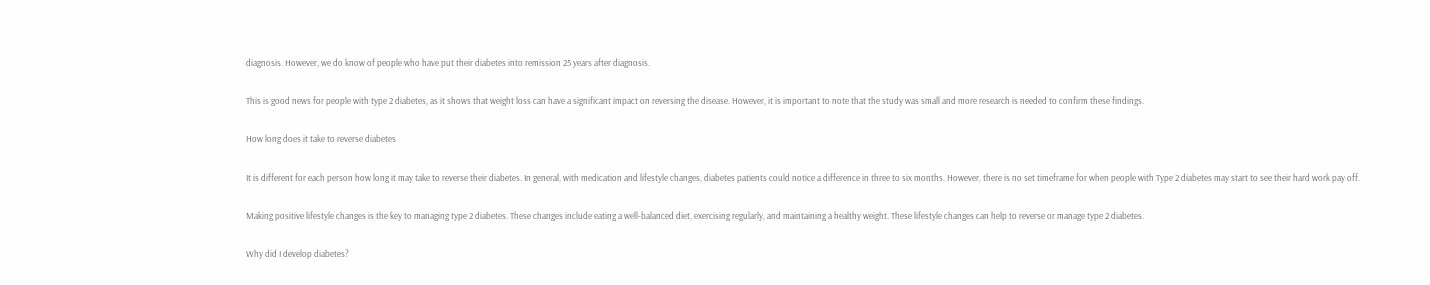diagnosis. However, we do know of people who have put their diabetes into remission 25 years after diagnosis.

This is good news for people with type 2 diabetes, as it shows that weight loss can have a significant impact on reversing the disease. However, it is important to note that the study was small and more research is needed to confirm these findings.

How long does it take to reverse diabetes

It is different for each person how long it may take to reverse their diabetes. In general, with medication and lifestyle changes, diabetes patients could notice a difference in three to six months. However, there is no set timeframe for when people with Type 2 diabetes may start to see their hard work pay off.

Making positive lifestyle changes is the key to managing type 2 diabetes. These changes include eating a well-balanced diet, exercising regularly, and maintaining a healthy weight. These lifestyle changes can help to reverse or manage type 2 diabetes.

Why did I develop diabetes?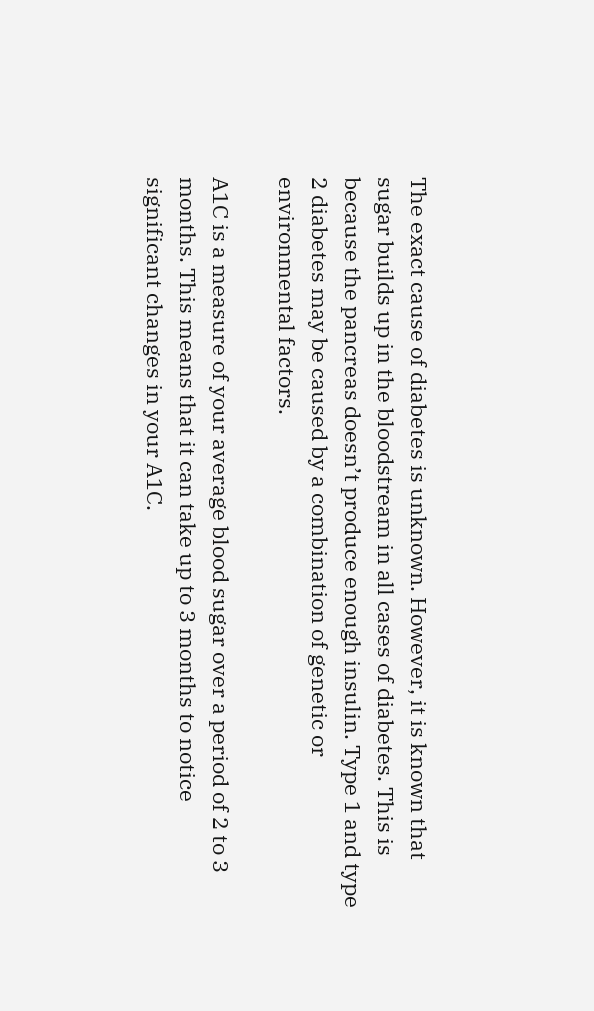The exact cause of diabetes is unknown. However, it is known that sugar builds up in the bloodstream in all cases of diabetes. This is because the pancreas doesn’t produce enough insulin. Type 1 and type 2 diabetes may be caused by a combination of genetic or environmental factors.

A1C is a measure of your average blood sugar over a period of 2 to 3 months. This means that it can take up to 3 months to notice significant changes in your A1C.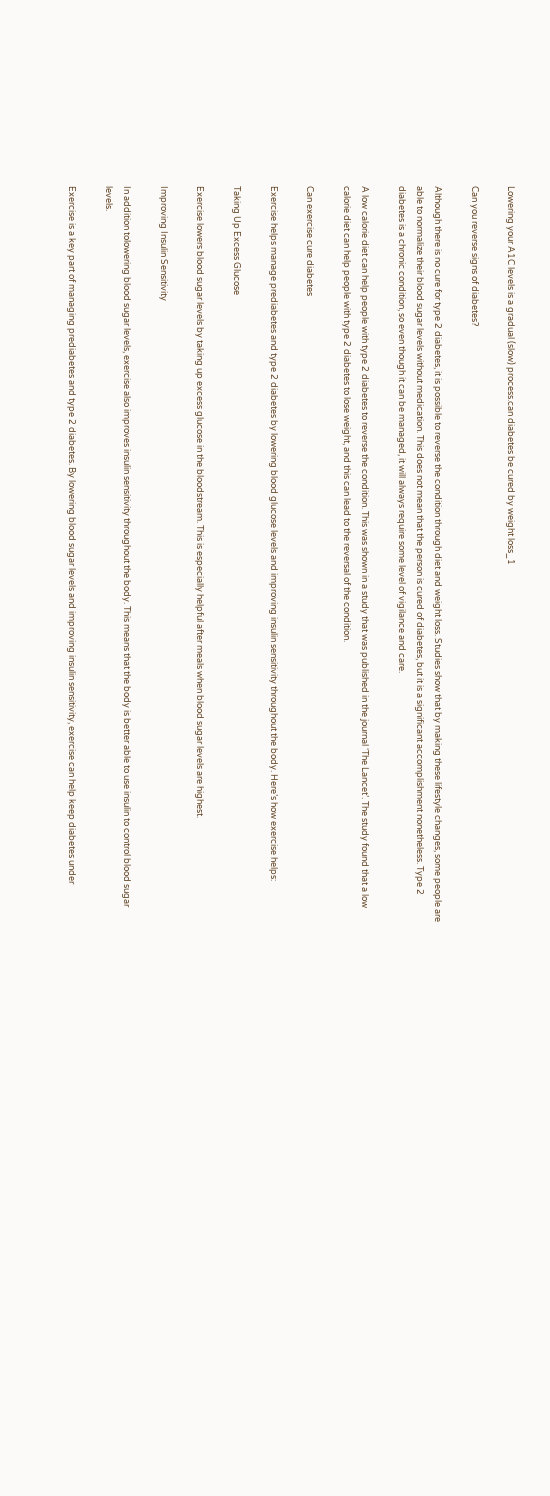Lowering your A1C levels is a gradual (slow) process.can diabetes be cured by weight loss_1

Can you reverse signs of diabetes?

Although there is no cure for type 2 diabetes, it is possible to reverse the condition through diet and weight loss. Studies show that by making these lifestyle changes, some people are able to normalize their blood sugar levels without medication. This does not mean that the person is cured of diabetes, but it is a significant accomplishment nonetheless. Type 2 diabetes is a chronic condition, so even though it can be managed, it will always require some level of vigilance and care.

A low calorie diet can help people with type 2 diabetes to reverse the condition. This was shown in a study that was published in the journal ‘The Lancet’. The study found that a low calorie diet can help people with type 2 diabetes to lose weight, and this can lead to the reversal of the condition.

Can exercise cure diabetes

Exercise helps manage prediabetes and type 2 diabetes by lowering blood glucose levels and improving insulin sensitivity throughout the body. Here’s how exercise helps:

Taking Up Excess Glucose

Exercise lowers blood sugar levels by taking up excess glucose in the bloodstream. This is especially helpful after meals when blood sugar levels are highest.

Improving Insulin Sensitivity

In addition tolowering blood sugar levels, exercise also improves insulin sensitivity throughout the body. This means that the body is better able to use insulin to control blood sugar levels.

Exercise is a key part of managing prediabetes and type 2 diabetes. By lowering blood sugar levels and improving insulin sensitivity, exercise can help keep diabetes under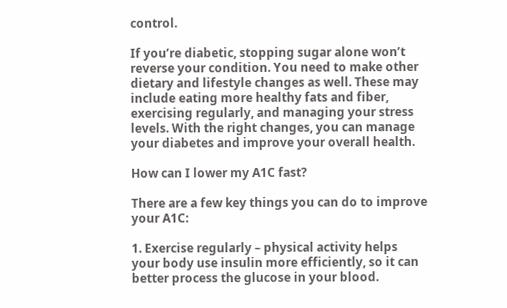control.

If you’re diabetic, stopping sugar alone won’t reverse your condition. You need to make other dietary and lifestyle changes as well. These may include eating more healthy fats and fiber, exercising regularly, and managing your stress levels. With the right changes, you can manage your diabetes and improve your overall health.

How can I lower my A1C fast?

There are a few key things you can do to improve your A1C:

1. Exercise regularly – physical activity helps your body use insulin more efficiently, so it can better process the glucose in your blood.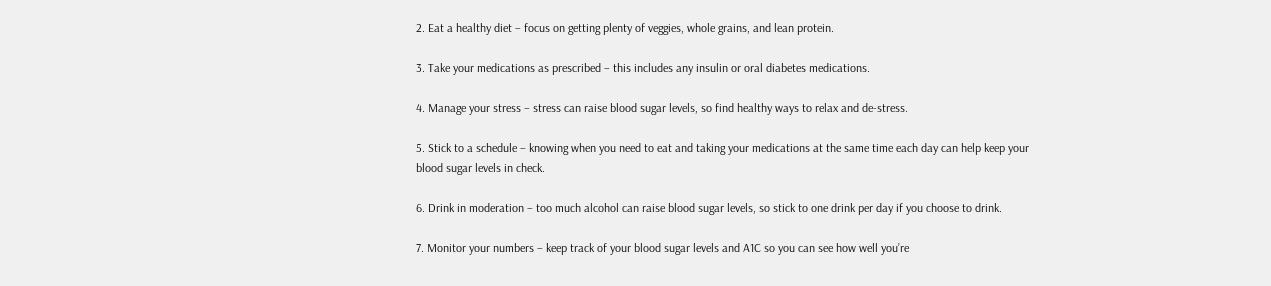2. Eat a healthy diet – focus on getting plenty of veggies, whole grains, and lean protein.

3. Take your medications as prescribed – this includes any insulin or oral diabetes medications.

4. Manage your stress – stress can raise blood sugar levels, so find healthy ways to relax and de-stress.

5. Stick to a schedule – knowing when you need to eat and taking your medications at the same time each day can help keep your blood sugar levels in check.

6. Drink in moderation – too much alcohol can raise blood sugar levels, so stick to one drink per day if you choose to drink.

7. Monitor your numbers – keep track of your blood sugar levels and A1C so you can see how well you’re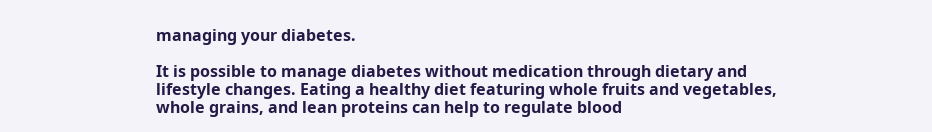managing your diabetes.

It is possible to manage diabetes without medication through dietary and lifestyle changes. Eating a healthy diet featuring whole fruits and vegetables, whole grains, and lean proteins can help to regulate blood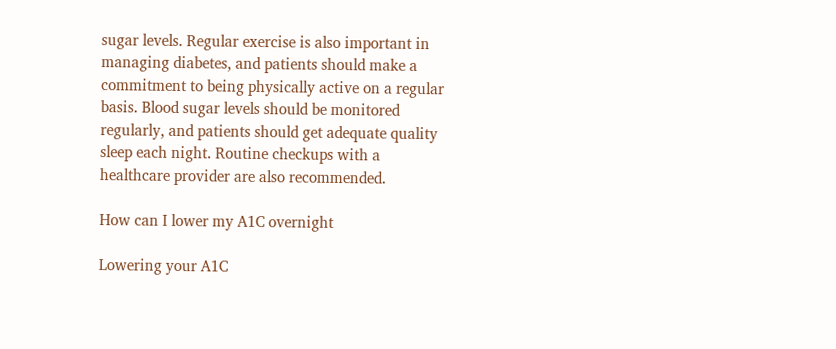sugar levels. Regular exercise is also important in managing diabetes, and patients should make a commitment to being physically active on a regular basis. Blood sugar levels should be monitored regularly, and patients should get adequate quality sleep each night. Routine checkups with a healthcare provider are also recommended.

How can I lower my A1C overnight

Lowering your A1C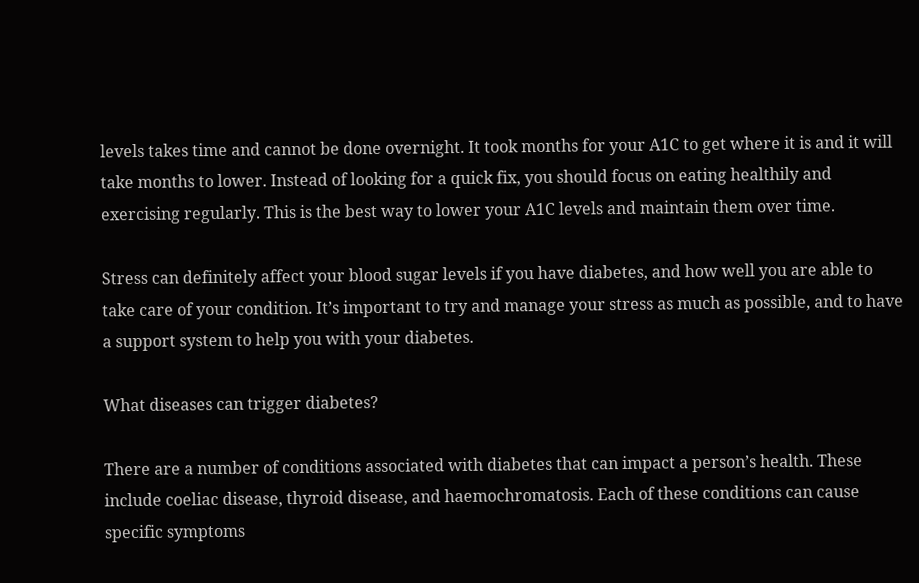levels takes time and cannot be done overnight. It took months for your A1C to get where it is and it will take months to lower. Instead of looking for a quick fix, you should focus on eating healthily and exercising regularly. This is the best way to lower your A1C levels and maintain them over time.

Stress can definitely affect your blood sugar levels if you have diabetes, and how well you are able to take care of your condition. It’s important to try and manage your stress as much as possible, and to have a support system to help you with your diabetes.

What diseases can trigger diabetes?

There are a number of conditions associated with diabetes that can impact a person’s health. These include coeliac disease, thyroid disease, and haemochromatosis. Each of these conditions can cause specific symptoms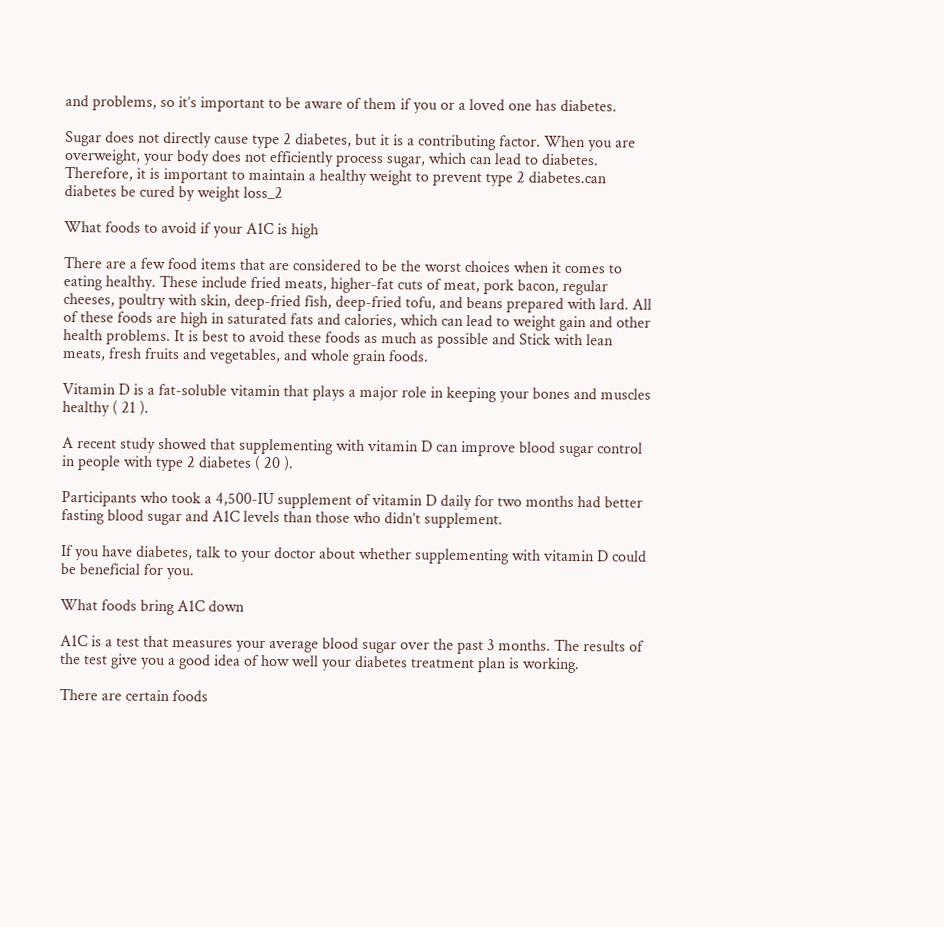and problems, so it’s important to be aware of them if you or a loved one has diabetes.

Sugar does not directly cause type 2 diabetes, but it is a contributing factor. When you are overweight, your body does not efficiently process sugar, which can lead to diabetes. Therefore, it is important to maintain a healthy weight to prevent type 2 diabetes.can diabetes be cured by weight loss_2

What foods to avoid if your A1C is high

There are a few food items that are considered to be the worst choices when it comes to eating healthy. These include fried meats, higher-fat cuts of meat, pork bacon, regular cheeses, poultry with skin, deep-fried fish, deep-fried tofu, and beans prepared with lard. All of these foods are high in saturated fats and calories, which can lead to weight gain and other health problems. It is best to avoid these foods as much as possible and Stick with lean meats, fresh fruits and vegetables, and whole grain foods.

Vitamin D is a fat-soluble vitamin that plays a major role in keeping your bones and muscles healthy ( 21 ).

A recent study showed that supplementing with vitamin D can improve blood sugar control in people with type 2 diabetes ( 20 ).

Participants who took a 4,500-IU supplement of vitamin D daily for two months had better fasting blood sugar and A1C levels than those who didn’t supplement.

If you have diabetes, talk to your doctor about whether supplementing with vitamin D could be beneficial for you.

What foods bring A1C down

A1C is a test that measures your average blood sugar over the past 3 months. The results of the test give you a good idea of how well your diabetes treatment plan is working.

There are certain foods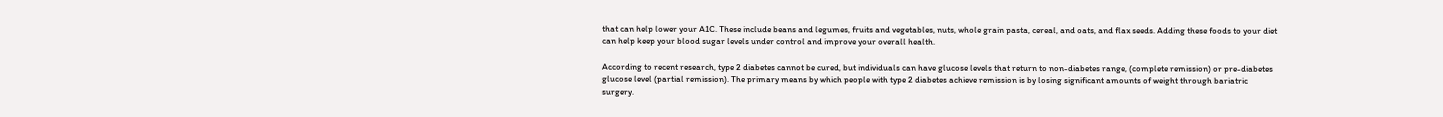that can help lower your A1C. These include beans and legumes, fruits and vegetables, nuts, whole grain pasta, cereal, and oats, and flax seeds. Adding these foods to your diet can help keep your blood sugar levels under control and improve your overall health.

According to recent research, type 2 diabetes cannot be cured, but individuals can have glucose levels that return to non-diabetes range, (complete remission) or pre-diabetes glucose level (partial remission). The primary means by which people with type 2 diabetes achieve remission is by losing significant amounts of weight through bariatric surgery.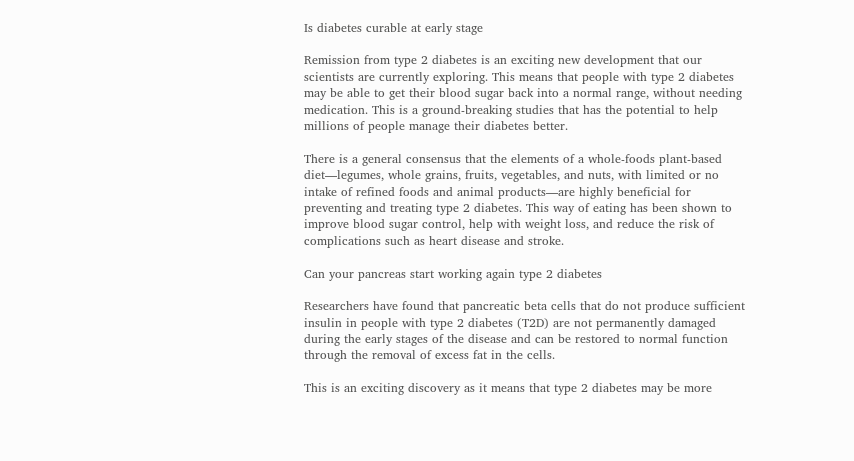Is diabetes curable at early stage

Remission from type 2 diabetes is an exciting new development that our scientists are currently exploring. This means that people with type 2 diabetes may be able to get their blood sugar back into a normal range, without needing medication. This is a ground-breaking studies that has the potential to help millions of people manage their diabetes better.

There is a general consensus that the elements of a whole-foods plant-based diet—legumes, whole grains, fruits, vegetables, and nuts, with limited or no intake of refined foods and animal products—are highly beneficial for preventing and treating type 2 diabetes. This way of eating has been shown to improve blood sugar control, help with weight loss, and reduce the risk of complications such as heart disease and stroke.

Can your pancreas start working again type 2 diabetes

Researchers have found that pancreatic beta cells that do not produce sufficient insulin in people with type 2 diabetes (T2D) are not permanently damaged during the early stages of the disease and can be restored to normal function through the removal of excess fat in the cells.

This is an exciting discovery as it means that type 2 diabetes may be more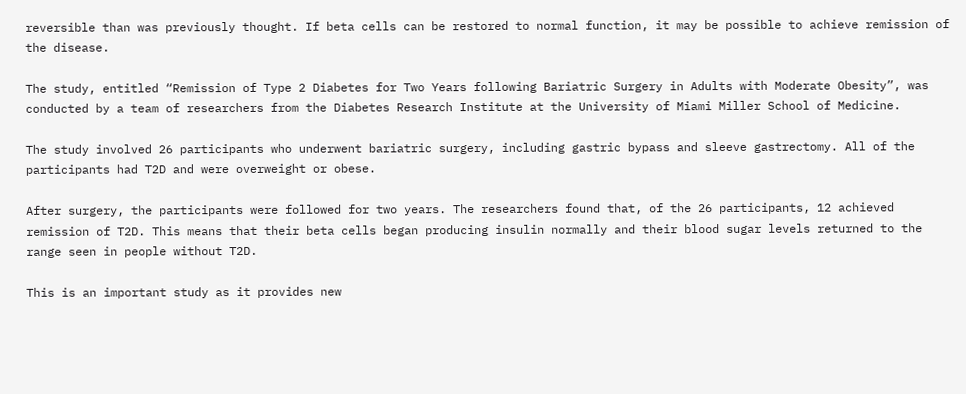reversible than was previously thought. If beta cells can be restored to normal function, it may be possible to achieve remission of the disease.

The study, entitled “Remission of Type 2 Diabetes for Two Years following Bariatric Surgery in Adults with Moderate Obesity”, was conducted by a team of researchers from the Diabetes Research Institute at the University of Miami Miller School of Medicine.

The study involved 26 participants who underwent bariatric surgery, including gastric bypass and sleeve gastrectomy. All of the participants had T2D and were overweight or obese.

After surgery, the participants were followed for two years. The researchers found that, of the 26 participants, 12 achieved remission of T2D. This means that their beta cells began producing insulin normally and their blood sugar levels returned to the range seen in people without T2D.

This is an important study as it provides new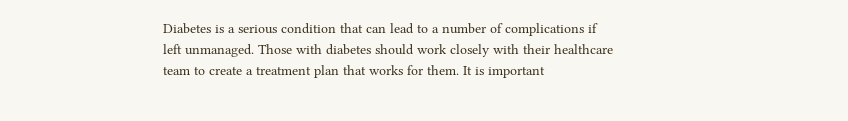Diabetes is a serious condition that can lead to a number of complications if left unmanaged. Those with diabetes should work closely with their healthcare team to create a treatment plan that works for them. It is important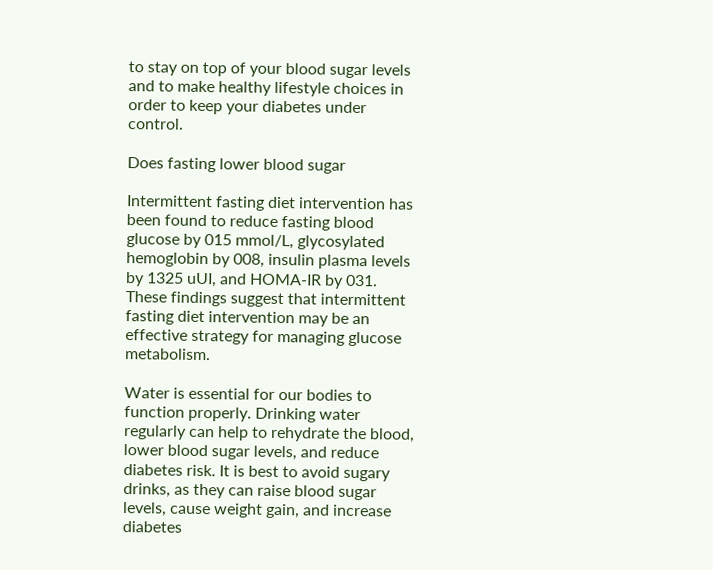to stay on top of your blood sugar levels and to make healthy lifestyle choices in order to keep your diabetes under control.

Does fasting lower blood sugar

Intermittent fasting diet intervention has been found to reduce fasting blood glucose by 015 mmol/L, glycosylated hemoglobin by 008, insulin plasma levels by 1325 uUI, and HOMA-IR by 031. These findings suggest that intermittent fasting diet intervention may be an effective strategy for managing glucose metabolism.

Water is essential for our bodies to function properly. Drinking water regularly can help to rehydrate the blood, lower blood sugar levels, and reduce diabetes risk. It is best to avoid sugary drinks, as they can raise blood sugar levels, cause weight gain, and increase diabetes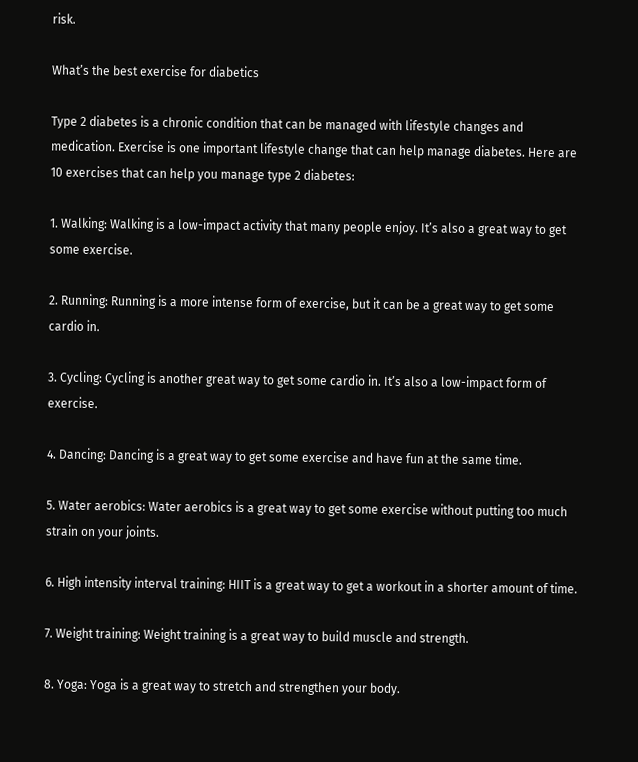risk.

What’s the best exercise for diabetics

Type 2 diabetes is a chronic condition that can be managed with lifestyle changes and medication. Exercise is one important lifestyle change that can help manage diabetes. Here are 10 exercises that can help you manage type 2 diabetes:

1. Walking: Walking is a low-impact activity that many people enjoy. It’s also a great way to get some exercise.

2. Running: Running is a more intense form of exercise, but it can be a great way to get some cardio in.

3. Cycling: Cycling is another great way to get some cardio in. It’s also a low-impact form of exercise.

4. Dancing: Dancing is a great way to get some exercise and have fun at the same time.

5. Water aerobics: Water aerobics is a great way to get some exercise without putting too much strain on your joints.

6. High intensity interval training: HIIT is a great way to get a workout in a shorter amount of time.

7. Weight training: Weight training is a great way to build muscle and strength.

8. Yoga: Yoga is a great way to stretch and strengthen your body.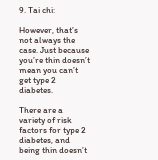9. Tai chi:

However, that’s not always the case. Just because you’re thin doesn’t mean you can’t get type 2 diabetes.

There are a variety of risk factors for type 2 diabetes, and being thin doesn’t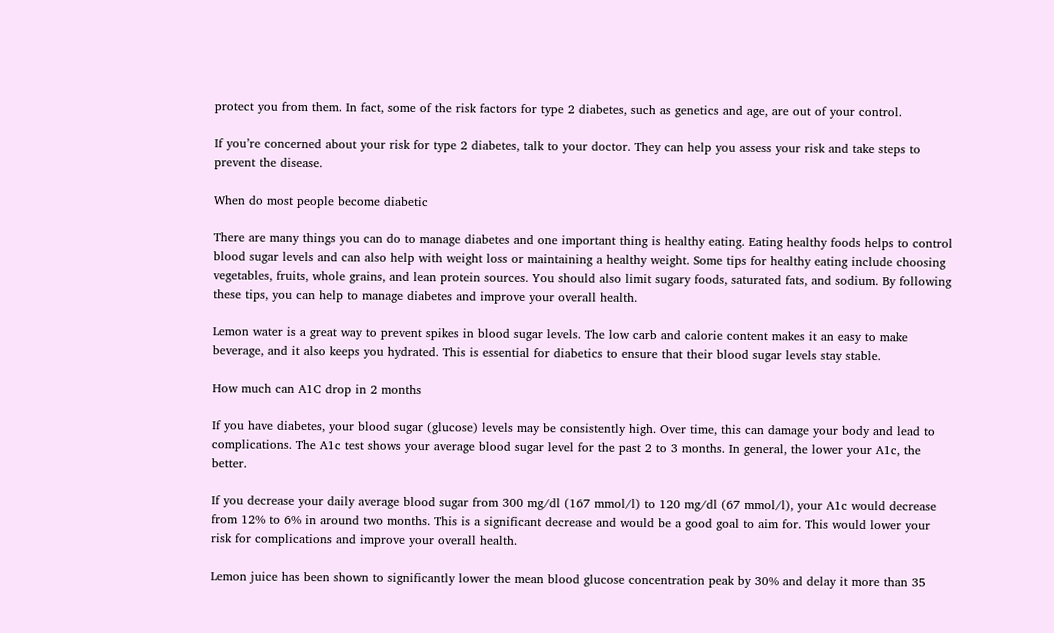protect you from them. In fact, some of the risk factors for type 2 diabetes, such as genetics and age, are out of your control.

If you’re concerned about your risk for type 2 diabetes, talk to your doctor. They can help you assess your risk and take steps to prevent the disease.

When do most people become diabetic

There are many things you can do to manage diabetes and one important thing is healthy eating. Eating healthy foods helps to control blood sugar levels and can also help with weight loss or maintaining a healthy weight. Some tips for healthy eating include choosing vegetables, fruits, whole grains, and lean protein sources. You should also limit sugary foods, saturated fats, and sodium. By following these tips, you can help to manage diabetes and improve your overall health.

Lemon water is a great way to prevent spikes in blood sugar levels. The low carb and calorie content makes it an easy to make beverage, and it also keeps you hydrated. This is essential for diabetics to ensure that their blood sugar levels stay stable.

How much can A1C drop in 2 months

If you have diabetes, your blood sugar (glucose) levels may be consistently high. Over time, this can damage your body and lead to complications. The A1c test shows your average blood sugar level for the past 2 to 3 months. In general, the lower your A1c, the better.

If you decrease your daily average blood sugar from 300 mg/dl (167 mmol/l) to 120 mg/dl (67 mmol/l), your A1c would decrease from 12% to 6% in around two months. This is a significant decrease and would be a good goal to aim for. This would lower your risk for complications and improve your overall health.

Lemon juice has been shown to significantly lower the mean blood glucose concentration peak by 30% and delay it more than 35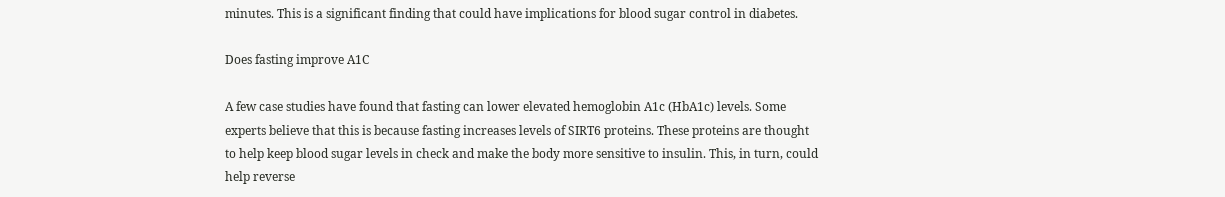minutes. This is a significant finding that could have implications for blood sugar control in diabetes.

Does fasting improve A1C

A few case studies have found that fasting can lower elevated hemoglobin A1c (HbA1c) levels. Some experts believe that this is because fasting increases levels of SIRT6 proteins. These proteins are thought to help keep blood sugar levels in check and make the body more sensitive to insulin. This, in turn, could help reverse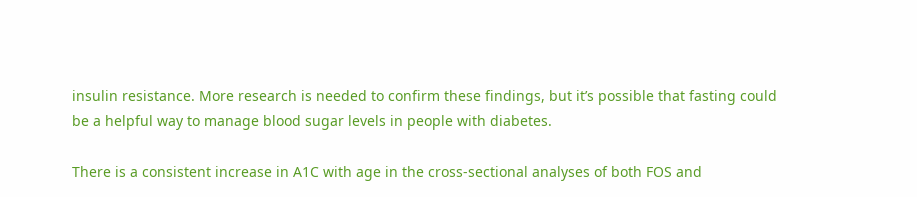insulin resistance. More research is needed to confirm these findings, but it’s possible that fasting could be a helpful way to manage blood sugar levels in people with diabetes.

There is a consistent increase in A1C with age in the cross-sectional analyses of both FOS and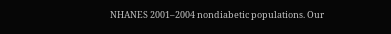NHANES 2001–2004 nondiabetic populations. Our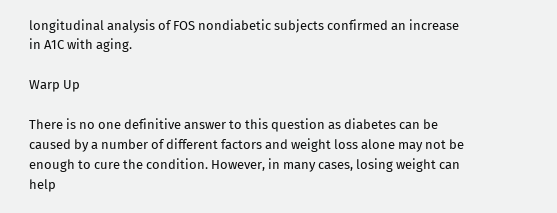longitudinal analysis of FOS nondiabetic subjects confirmed an increase in A1C with aging.

Warp Up

There is no one definitive answer to this question as diabetes can be caused by a number of different factors and weight loss alone may not be enough to cure the condition. However, in many cases, losing weight can help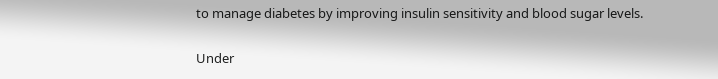to manage diabetes by improving insulin sensitivity and blood sugar levels.

Under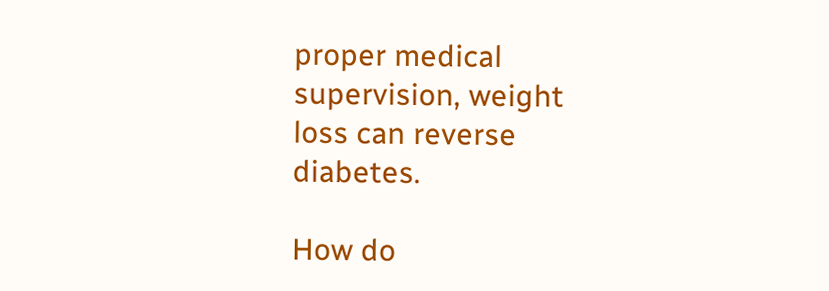proper medical supervision, weight loss can reverse diabetes.

How do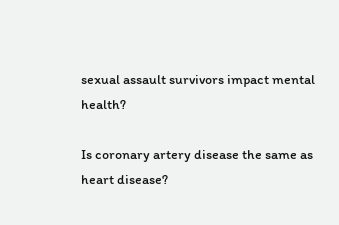sexual assault survivors impact mental health?

Is coronary artery disease the same as heart disease?